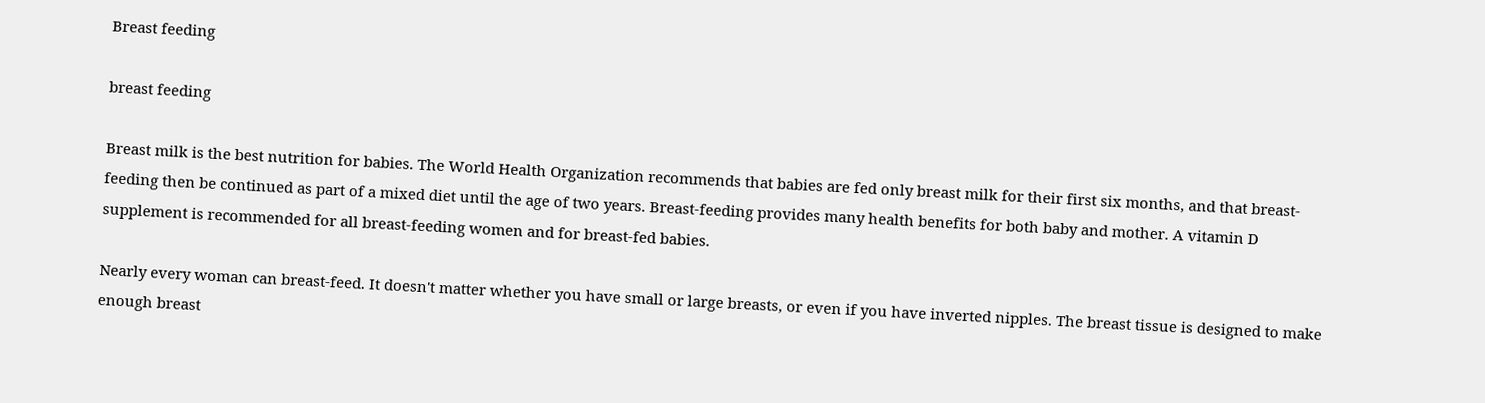Breast feeding

breast feeding

Breast milk is the best nutrition for babies. The World Health Organization recommends that babies are fed only breast milk for their first six months, and that breast-feeding then be continued as part of a mixed diet until the age of two years. Breast-feeding provides many health benefits for both baby and mother. A vitamin D supplement is recommended for all breast-feeding women and for breast-fed babies.

Nearly every woman can breast-feed. It doesn't matter whether you have small or large breasts, or even if you have inverted nipples. The breast tissue is designed to make enough breast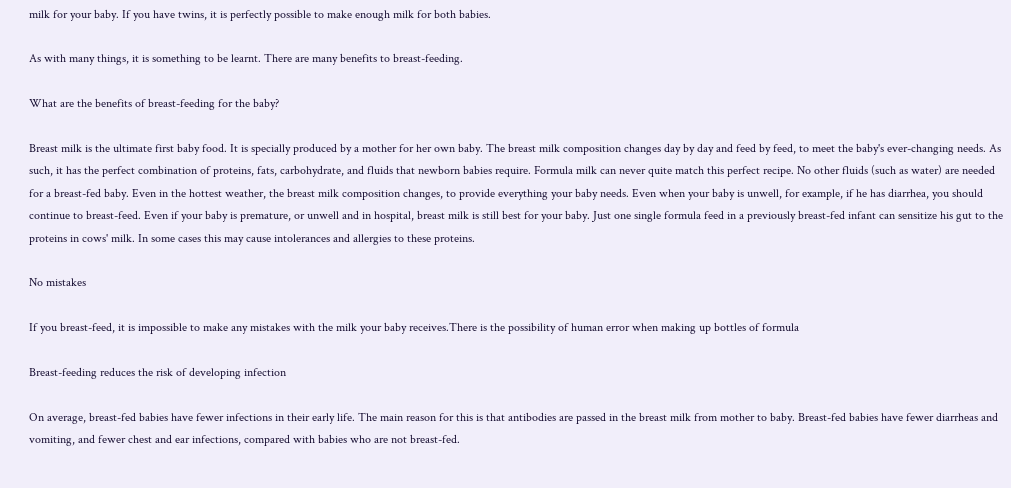milk for your baby. If you have twins, it is perfectly possible to make enough milk for both babies.

As with many things, it is something to be learnt. There are many benefits to breast-feeding.

What are the benefits of breast-feeding for the baby?

Breast milk is the ultimate first baby food. It is specially produced by a mother for her own baby. The breast milk composition changes day by day and feed by feed, to meet the baby's ever-changing needs. As such, it has the perfect combination of proteins, fats, carbohydrate, and fluids that newborn babies require. Formula milk can never quite match this perfect recipe. No other fluids (such as water) are needed for a breast-fed baby. Even in the hottest weather, the breast milk composition changes, to provide everything your baby needs. Even when your baby is unwell, for example, if he has diarrhea, you should continue to breast-feed. Even if your baby is premature, or unwell and in hospital, breast milk is still best for your baby. Just one single formula feed in a previously breast-fed infant can sensitize his gut to the proteins in cows' milk. In some cases this may cause intolerances and allergies to these proteins.

No mistakes

If you breast-feed, it is impossible to make any mistakes with the milk your baby receives.There is the possibility of human error when making up bottles of formula

Breast-feeding reduces the risk of developing infection

On average, breast-fed babies have fewer infections in their early life. The main reason for this is that antibodies are passed in the breast milk from mother to baby. Breast-fed babies have fewer diarrheas and vomiting, and fewer chest and ear infections, compared with babies who are not breast-fed.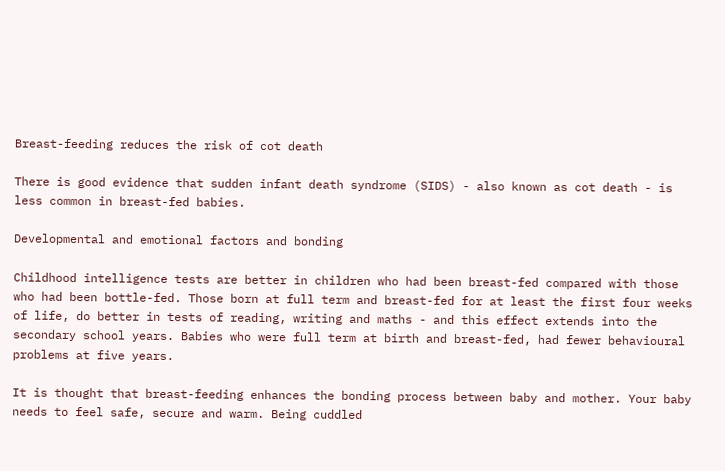Breast-feeding reduces the risk of cot death

There is good evidence that sudden infant death syndrome (SIDS) - also known as cot death - is less common in breast-fed babies.

Developmental and emotional factors and bonding

Childhood intelligence tests are better in children who had been breast-fed compared with those who had been bottle-fed. Those born at full term and breast-fed for at least the first four weeks of life, do better in tests of reading, writing and maths - and this effect extends into the secondary school years. Babies who were full term at birth and breast-fed, had fewer behavioural problems at five years.

It is thought that breast-feeding enhances the bonding process between baby and mother. Your baby needs to feel safe, secure and warm. Being cuddled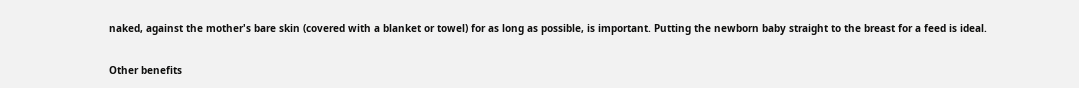naked, against the mother's bare skin (covered with a blanket or towel) for as long as possible, is important. Putting the newborn baby straight to the breast for a feed is ideal.

Other benefits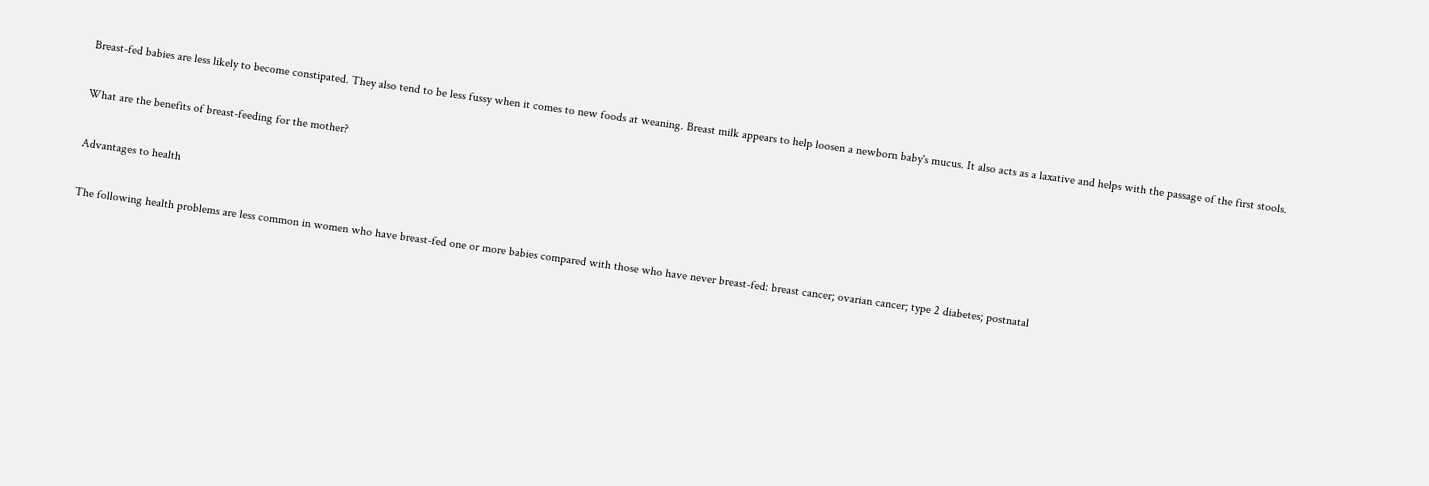Breast-fed babies are less likely to become constipated. They also tend to be less fussy when it comes to new foods at weaning. Breast milk appears to help loosen a newborn baby's mucus. It also acts as a laxative and helps with the passage of the first stools.

What are the benefits of breast-feeding for the mother?

Advantages to health

The following health problems are less common in women who have breast-fed one or more babies compared with those who have never breast-fed: breast cancer; ovarian cancer; type 2 diabetes; postnatal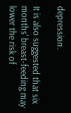depression.

It is also suggested that six months' breast-feeding may lower the risk of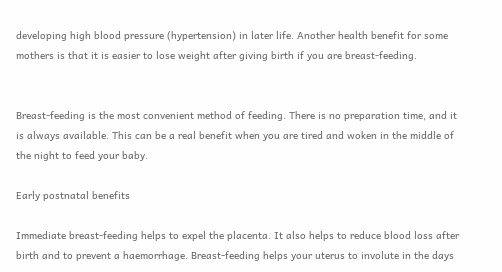developing high blood pressure (hypertension) in later life. Another health benefit for some mothers is that it is easier to lose weight after giving birth if you are breast-feeding.


Breast-feeding is the most convenient method of feeding. There is no preparation time, and it is always available. This can be a real benefit when you are tired and woken in the middle of the night to feed your baby.

Early postnatal benefits

Immediate breast-feeding helps to expel the placenta. It also helps to reduce blood loss after birth and to prevent a haemorrhage. Breast-feeding helps your uterus to involute in the days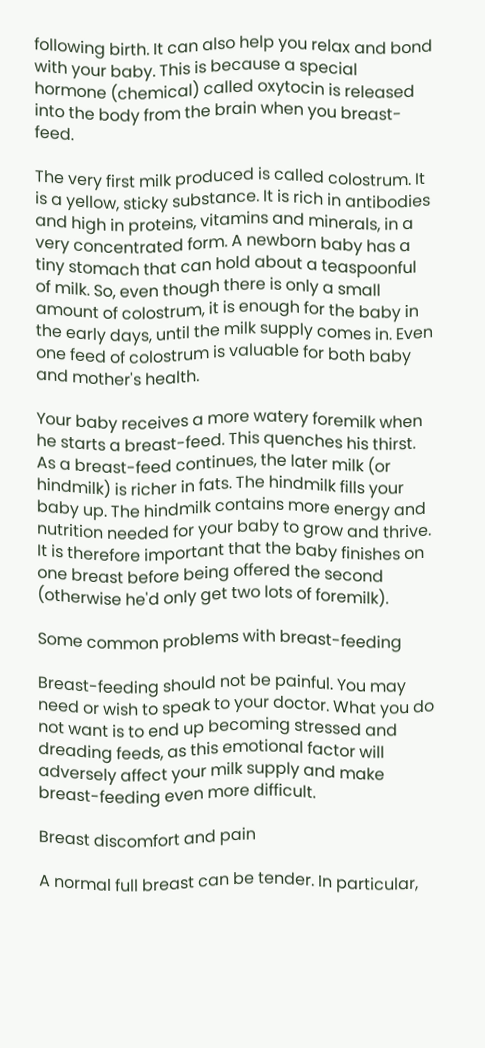following birth. It can also help you relax and bond with your baby. This is because a special hormone (chemical) called oxytocin is released into the body from the brain when you breast-feed.

The very first milk produced is called colostrum. It is a yellow, sticky substance. It is rich in antibodies and high in proteins, vitamins and minerals, in a very concentrated form. A newborn baby has a tiny stomach that can hold about a teaspoonful of milk. So, even though there is only a small amount of colostrum, it is enough for the baby in the early days, until the milk supply comes in. Even one feed of colostrum is valuable for both baby and mother's health.

Your baby receives a more watery foremilk when he starts a breast-feed. This quenches his thirst. As a breast-feed continues, the later milk (or hindmilk) is richer in fats. The hindmilk fills your baby up. The hindmilk contains more energy and nutrition needed for your baby to grow and thrive. It is therefore important that the baby finishes on one breast before being offered the second (otherwise he'd only get two lots of foremilk).

Some common problems with breast-feeding

Breast-feeding should not be painful. You may need or wish to speak to your doctor. What you do not want is to end up becoming stressed and dreading feeds, as this emotional factor will adversely affect your milk supply and make breast-feeding even more difficult.

Breast discomfort and pain

A normal full breast can be tender. In particular,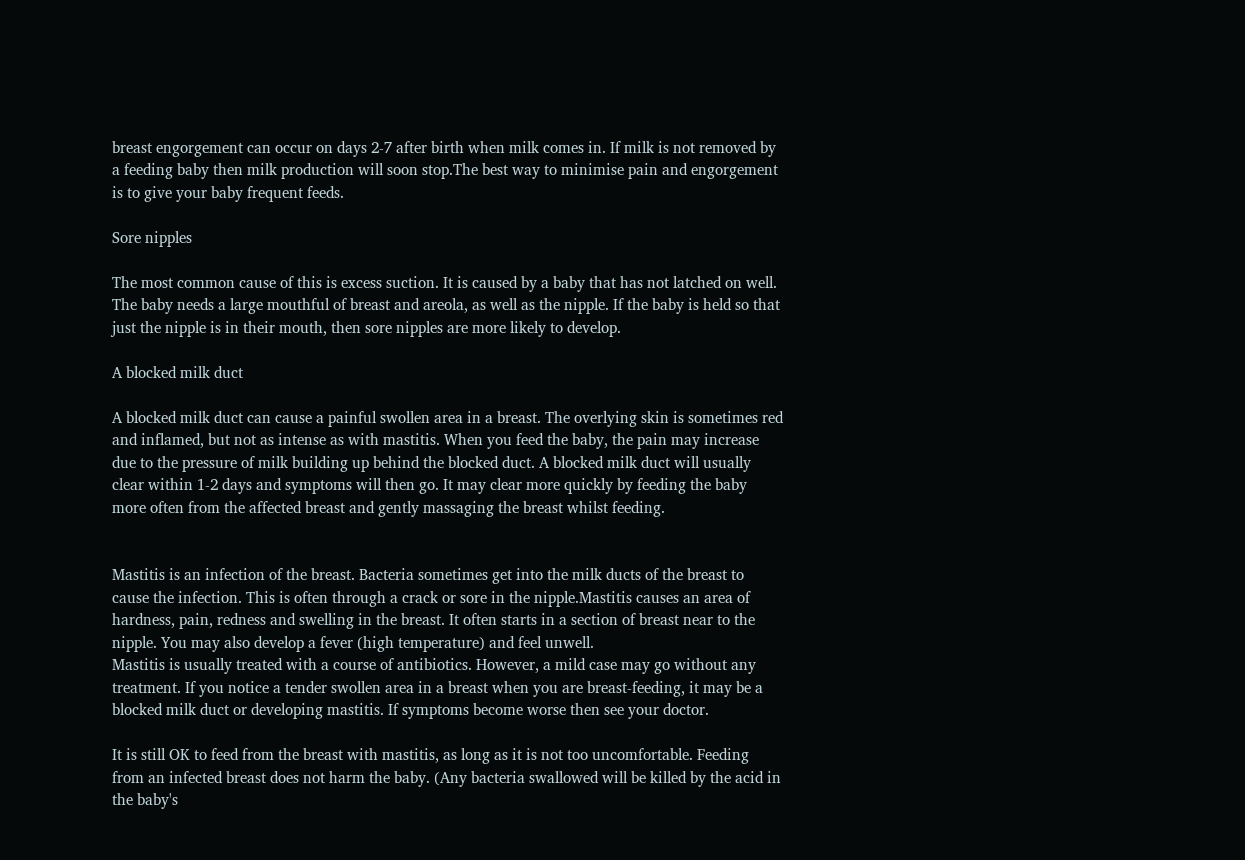breast engorgement can occur on days 2-7 after birth when milk comes in. If milk is not removed by a feeding baby then milk production will soon stop.The best way to minimise pain and engorgement is to give your baby frequent feeds.

Sore nipples

The most common cause of this is excess suction. It is caused by a baby that has not latched on well. The baby needs a large mouthful of breast and areola, as well as the nipple. If the baby is held so that just the nipple is in their mouth, then sore nipples are more likely to develop.

A blocked milk duct

A blocked milk duct can cause a painful swollen area in a breast. The overlying skin is sometimes red and inflamed, but not as intense as with mastitis. When you feed the baby, the pain may increase due to the pressure of milk building up behind the blocked duct. A blocked milk duct will usually clear within 1-2 days and symptoms will then go. It may clear more quickly by feeding the baby more often from the affected breast and gently massaging the breast whilst feeding.


Mastitis is an infection of the breast. Bacteria sometimes get into the milk ducts of the breast to cause the infection. This is often through a crack or sore in the nipple.Mastitis causes an area of hardness, pain, redness and swelling in the breast. It often starts in a section of breast near to the nipple. You may also develop a fever (high temperature) and feel unwell.
Mastitis is usually treated with a course of antibiotics. However, a mild case may go without any treatment. If you notice a tender swollen area in a breast when you are breast-feeding, it may be a blocked milk duct or developing mastitis. If symptoms become worse then see your doctor.

It is still OK to feed from the breast with mastitis, as long as it is not too uncomfortable. Feeding from an infected breast does not harm the baby. (Any bacteria swallowed will be killed by the acid in the baby's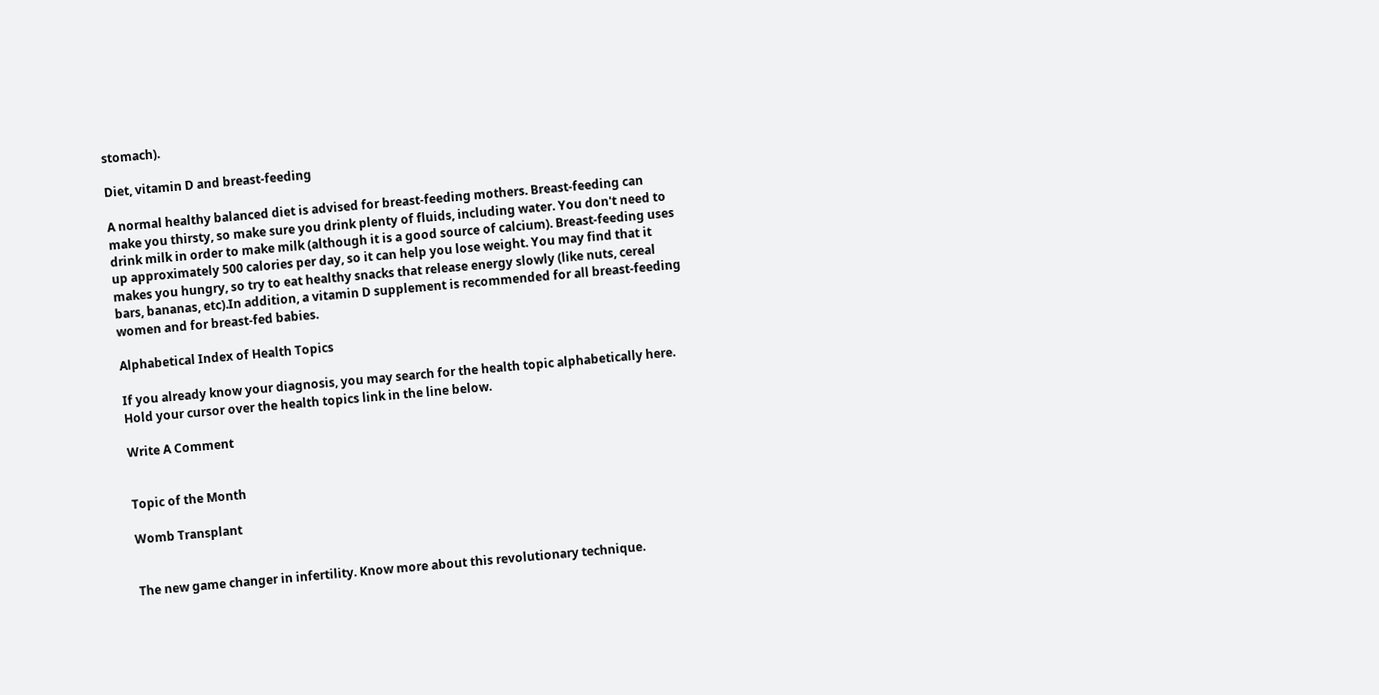stomach).

Diet, vitamin D and breast-feeding

A normal healthy balanced diet is advised for breast-feeding mothers. Breast-feeding can make you thirsty, so make sure you drink plenty of fluids, including water. You don't need to drink milk in order to make milk (although it is a good source of calcium). Breast-feeding uses up approximately 500 calories per day, so it can help you lose weight. You may find that it makes you hungry, so try to eat healthy snacks that release energy slowly (like nuts, cereal bars, bananas, etc).In addition, a vitamin D supplement is recommended for all breast-feeding women and for breast-fed babies.

Alphabetical Index of Health Topics

If you already know your diagnosis, you may search for the health topic alphabetically here. Hold your cursor over the health topics link in the line below.

Write A Comment


Topic of the Month

Womb Transplant


The new game changer in infertility. Know more about this revolutionary technique.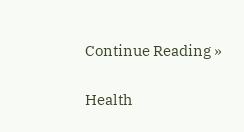Continue Reading »

Health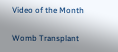Video of the Month

Womb Transplant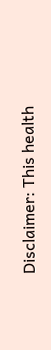Disclaimer: This health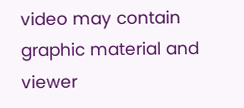video may contain graphic material and viewer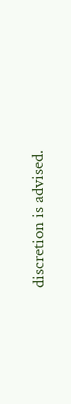discretion is advised.